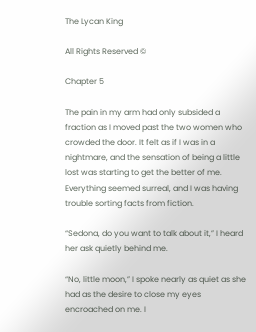The Lycan King

All Rights Reserved ©

Chapter 5

The pain in my arm had only subsided a fraction as I moved past the two women who crowded the door. It felt as if I was in a nightmare, and the sensation of being a little lost was starting to get the better of me. Everything seemed surreal, and I was having trouble sorting facts from fiction.

“Sedona, do you want to talk about it,” I heard her ask quietly behind me.

“No, little moon,” I spoke nearly as quiet as she had as the desire to close my eyes encroached on me. I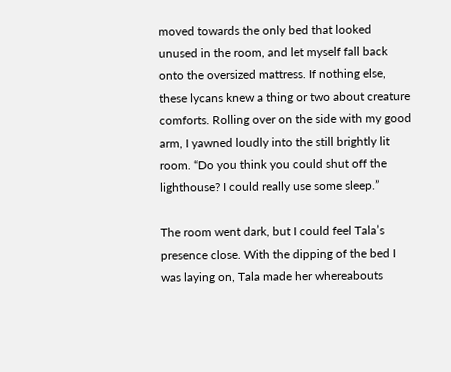moved towards the only bed that looked unused in the room, and let myself fall back onto the oversized mattress. If nothing else, these lycans knew a thing or two about creature comforts. Rolling over on the side with my good arm, I yawned loudly into the still brightly lit room. “Do you think you could shut off the lighthouse? I could really use some sleep.”

The room went dark, but I could feel Tala’s presence close. With the dipping of the bed I was laying on, Tala made her whereabouts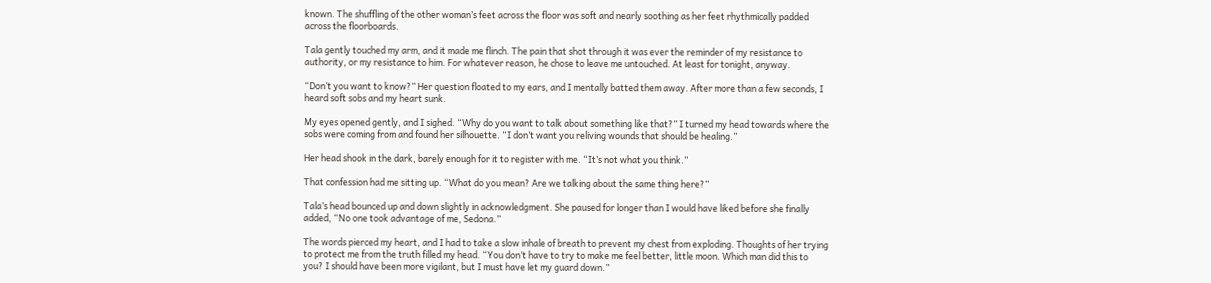known. The shuffling of the other woman’s feet across the floor was soft and nearly soothing as her feet rhythmically padded across the floorboards.

Tala gently touched my arm, and it made me flinch. The pain that shot through it was ever the reminder of my resistance to authority, or my resistance to him. For whatever reason, he chose to leave me untouched. At least for tonight, anyway.

“Don’t you want to know?” Her question floated to my ears, and I mentally batted them away. After more than a few seconds, I heard soft sobs and my heart sunk.

My eyes opened gently, and I sighed. “Why do you want to talk about something like that?” I turned my head towards where the sobs were coming from and found her silhouette. “I don’t want you reliving wounds that should be healing.”

Her head shook in the dark, barely enough for it to register with me. “It’s not what you think.”

That confession had me sitting up. “What do you mean? Are we talking about the same thing here?”

Tala’s head bounced up and down slightly in acknowledgment. She paused for longer than I would have liked before she finally added, “No one took advantage of me, Sedona.”

The words pierced my heart, and I had to take a slow inhale of breath to prevent my chest from exploding. Thoughts of her trying to protect me from the truth filled my head. “You don’t have to try to make me feel better, little moon. Which man did this to you? I should have been more vigilant, but I must have let my guard down.”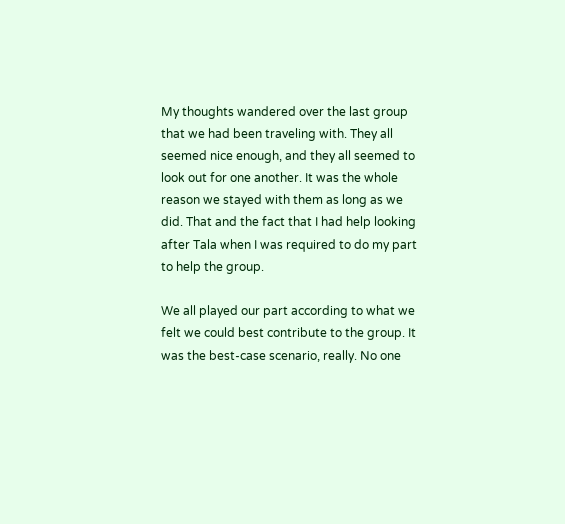My thoughts wandered over the last group that we had been traveling with. They all seemed nice enough, and they all seemed to look out for one another. It was the whole reason we stayed with them as long as we did. That and the fact that I had help looking after Tala when I was required to do my part to help the group.

We all played our part according to what we felt we could best contribute to the group. It was the best-case scenario, really. No one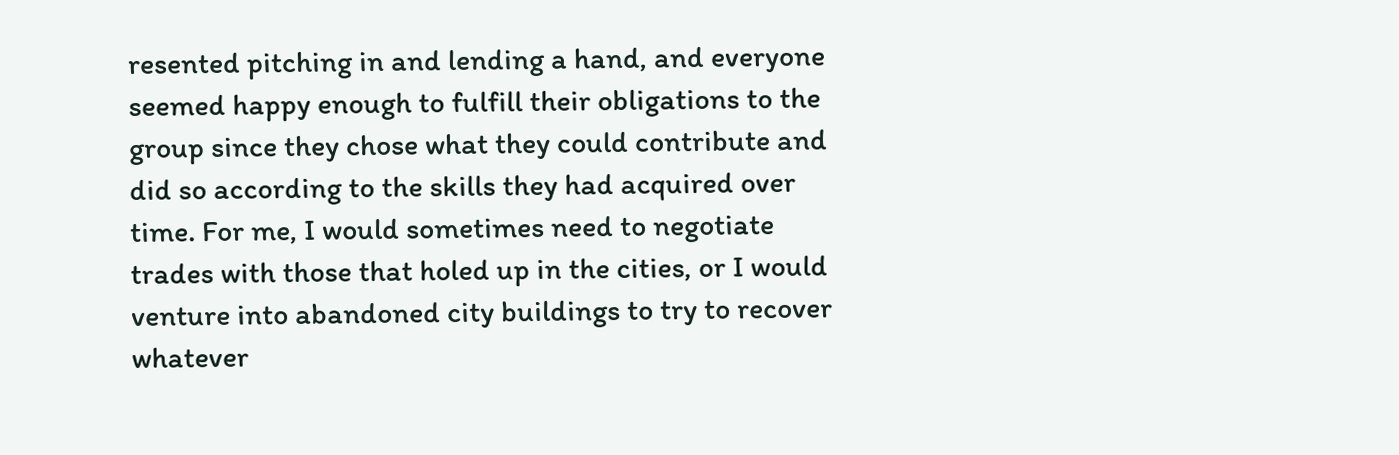resented pitching in and lending a hand, and everyone seemed happy enough to fulfill their obligations to the group since they chose what they could contribute and did so according to the skills they had acquired over time. For me, I would sometimes need to negotiate trades with those that holed up in the cities, or I would venture into abandoned city buildings to try to recover whatever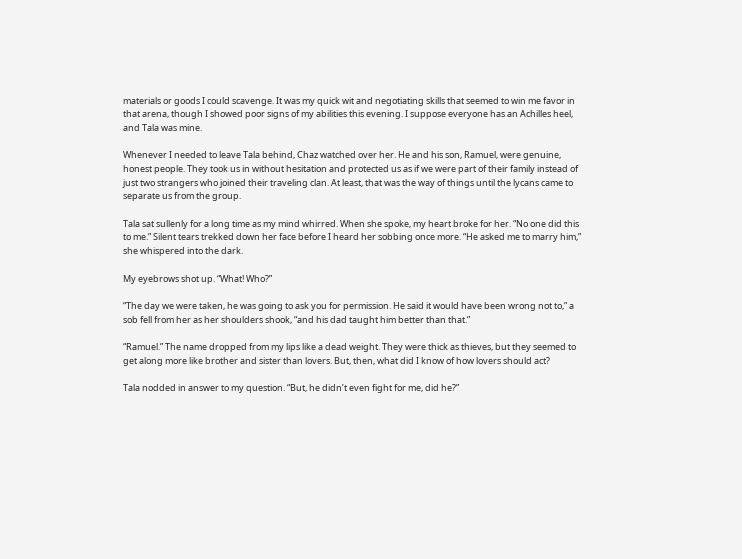materials or goods I could scavenge. It was my quick wit and negotiating skills that seemed to win me favor in that arena, though I showed poor signs of my abilities this evening. I suppose everyone has an Achilles heel, and Tala was mine.

Whenever I needed to leave Tala behind, Chaz watched over her. He and his son, Ramuel, were genuine, honest people. They took us in without hesitation and protected us as if we were part of their family instead of just two strangers who joined their traveling clan. At least, that was the way of things until the lycans came to separate us from the group.

Tala sat sullenly for a long time as my mind whirred. When she spoke, my heart broke for her. “No one did this to me.” Silent tears trekked down her face before I heard her sobbing once more. “He asked me to marry him,” she whispered into the dark.

My eyebrows shot up. “What! Who?”

“The day we were taken, he was going to ask you for permission. He said it would have been wrong not to,” a sob fell from her as her shoulders shook, “and his dad taught him better than that.”

“Ramuel.” The name dropped from my lips like a dead weight. They were thick as thieves, but they seemed to get along more like brother and sister than lovers. But, then, what did I know of how lovers should act?

Tala nodded in answer to my question. “But, he didn’t even fight for me, did he?”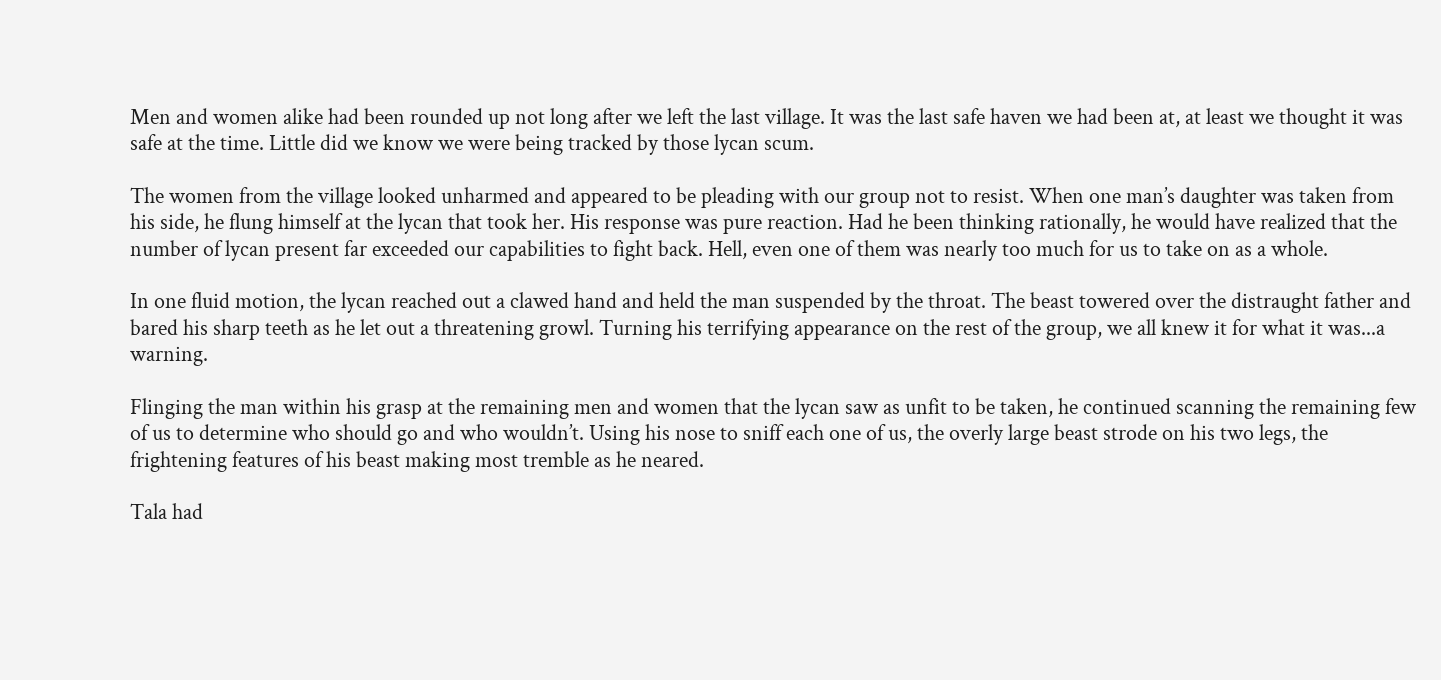Men and women alike had been rounded up not long after we left the last village. It was the last safe haven we had been at, at least we thought it was safe at the time. Little did we know we were being tracked by those lycan scum.

The women from the village looked unharmed and appeared to be pleading with our group not to resist. When one man’s daughter was taken from his side, he flung himself at the lycan that took her. His response was pure reaction. Had he been thinking rationally, he would have realized that the number of lycan present far exceeded our capabilities to fight back. Hell, even one of them was nearly too much for us to take on as a whole.

In one fluid motion, the lycan reached out a clawed hand and held the man suspended by the throat. The beast towered over the distraught father and bared his sharp teeth as he let out a threatening growl. Turning his terrifying appearance on the rest of the group, we all knew it for what it was...a warning.

Flinging the man within his grasp at the remaining men and women that the lycan saw as unfit to be taken, he continued scanning the remaining few of us to determine who should go and who wouldn’t. Using his nose to sniff each one of us, the overly large beast strode on his two legs, the frightening features of his beast making most tremble as he neared.

Tala had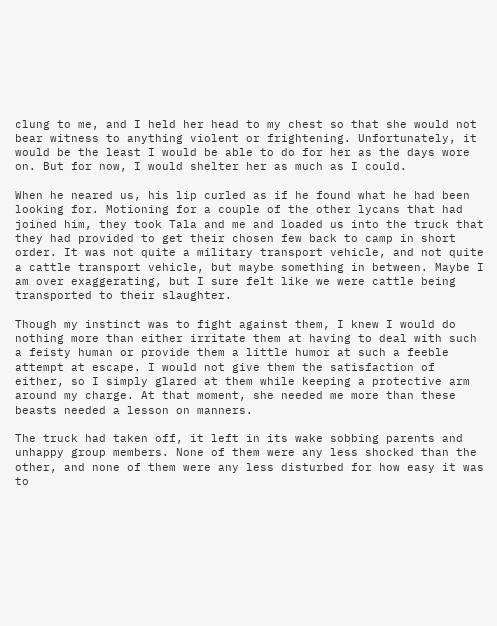clung to me, and I held her head to my chest so that she would not bear witness to anything violent or frightening. Unfortunately, it would be the least I would be able to do for her as the days wore on. But for now, I would shelter her as much as I could.

When he neared us, his lip curled as if he found what he had been looking for. Motioning for a couple of the other lycans that had joined him, they took Tala and me and loaded us into the truck that they had provided to get their chosen few back to camp in short order. It was not quite a military transport vehicle, and not quite a cattle transport vehicle, but maybe something in between. Maybe I am over exaggerating, but I sure felt like we were cattle being transported to their slaughter.

Though my instinct was to fight against them, I knew I would do nothing more than either irritate them at having to deal with such a feisty human or provide them a little humor at such a feeble attempt at escape. I would not give them the satisfaction of either, so I simply glared at them while keeping a protective arm around my charge. At that moment, she needed me more than these beasts needed a lesson on manners.

The truck had taken off, it left in its wake sobbing parents and unhappy group members. None of them were any less shocked than the other, and none of them were any less disturbed for how easy it was to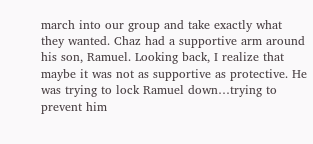march into our group and take exactly what they wanted. Chaz had a supportive arm around his son, Ramuel. Looking back, I realize that maybe it was not as supportive as protective. He was trying to lock Ramuel down…trying to prevent him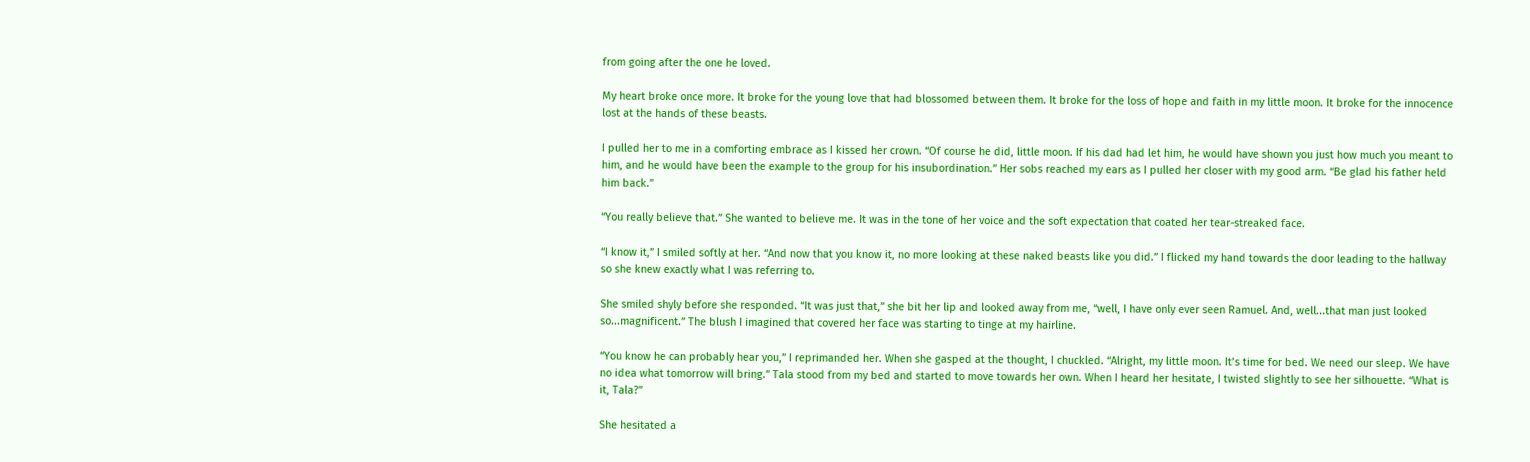from going after the one he loved.

My heart broke once more. It broke for the young love that had blossomed between them. It broke for the loss of hope and faith in my little moon. It broke for the innocence lost at the hands of these beasts.

I pulled her to me in a comforting embrace as I kissed her crown. “Of course he did, little moon. If his dad had let him, he would have shown you just how much you meant to him, and he would have been the example to the group for his insubordination.” Her sobs reached my ears as I pulled her closer with my good arm. “Be glad his father held him back.”

“You really believe that.” She wanted to believe me. It was in the tone of her voice and the soft expectation that coated her tear-streaked face.

“I know it,” I smiled softly at her. “And now that you know it, no more looking at these naked beasts like you did.” I flicked my hand towards the door leading to the hallway so she knew exactly what I was referring to.

She smiled shyly before she responded. “It was just that,” she bit her lip and looked away from me, “well, I have only ever seen Ramuel. And, well...that man just looked so...magnificent.” The blush I imagined that covered her face was starting to tinge at my hairline.

“You know he can probably hear you,” I reprimanded her. When she gasped at the thought, I chuckled. “Alright, my little moon. It’s time for bed. We need our sleep. We have no idea what tomorrow will bring.” Tala stood from my bed and started to move towards her own. When I heard her hesitate, I twisted slightly to see her silhouette. “What is it, Tala?”

She hesitated a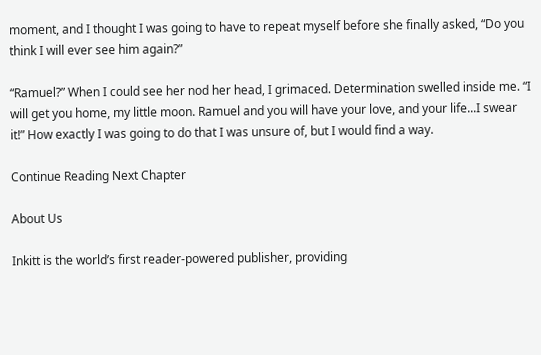moment, and I thought I was going to have to repeat myself before she finally asked, “Do you think I will ever see him again?”

“Ramuel?” When I could see her nod her head, I grimaced. Determination swelled inside me. “I will get you home, my little moon. Ramuel and you will have your love, and your life...I swear it!” How exactly I was going to do that I was unsure of, but I would find a way.

Continue Reading Next Chapter

About Us

Inkitt is the world’s first reader-powered publisher, providing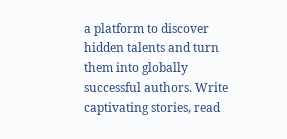a platform to discover hidden talents and turn them into globally successful authors. Write captivating stories, read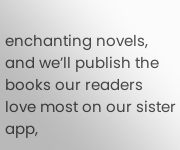enchanting novels, and we’ll publish the books our readers love most on our sister app,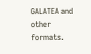GALATEA and other formats.